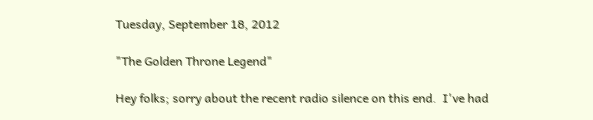Tuesday, September 18, 2012

"The Golden Throne Legend"

Hey folks; sorry about the recent radio silence on this end.  I've had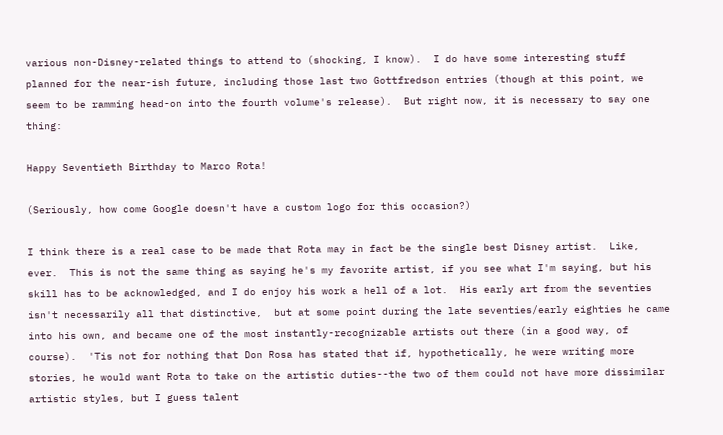various non-Disney-related things to attend to (shocking, I know).  I do have some interesting stuff planned for the near-ish future, including those last two Gottfredson entries (though at this point, we seem to be ramming head-on into the fourth volume's release).  But right now, it is necessary to say one thing:

Happy Seventieth Birthday to Marco Rota!

(Seriously, how come Google doesn't have a custom logo for this occasion?)

I think there is a real case to be made that Rota may in fact be the single best Disney artist.  Like, ever.  This is not the same thing as saying he's my favorite artist, if you see what I'm saying, but his skill has to be acknowledged, and I do enjoy his work a hell of a lot.  His early art from the seventies isn't necessarily all that distinctive,  but at some point during the late seventies/early eighties he came into his own, and became one of the most instantly-recognizable artists out there (in a good way, of course).  'Tis not for nothing that Don Rosa has stated that if, hypothetically, he were writing more stories, he would want Rota to take on the artistic duties--the two of them could not have more dissimilar artistic styles, but I guess talent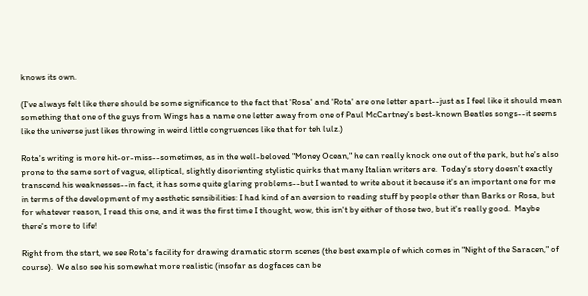knows its own.

(I've always felt like there should be some significance to the fact that 'Rosa' and 'Rota' are one letter apart--just as I feel like it should mean something that one of the guys from Wings has a name one letter away from one of Paul McCartney's best-known Beatles songs--it seems like the universe just likes throwing in weird little congruences like that for teh lulz.)

Rota's writing is more hit-or-miss--sometimes, as in the well-beloved "Money Ocean," he can really knock one out of the park, but he's also prone to the same sort of vague, elliptical, slightly disorienting stylistic quirks that many Italian writers are.  Today's story doesn't exactly transcend his weaknesses--in fact, it has some quite glaring problems--but I wanted to write about it because it's an important one for me in terms of the development of my aesthetic sensibilities: I had kind of an aversion to reading stuff by people other than Barks or Rosa, but for whatever reason, I read this one, and it was the first time I thought, wow, this isn't by either of those two, but it's really good.  Maybe there's more to life!

Right from the start, we see Rota's facility for drawing dramatic storm scenes (the best example of which comes in "Night of the Saracen," of course).  We also see his somewhat more realistic (insofar as dogfaces can be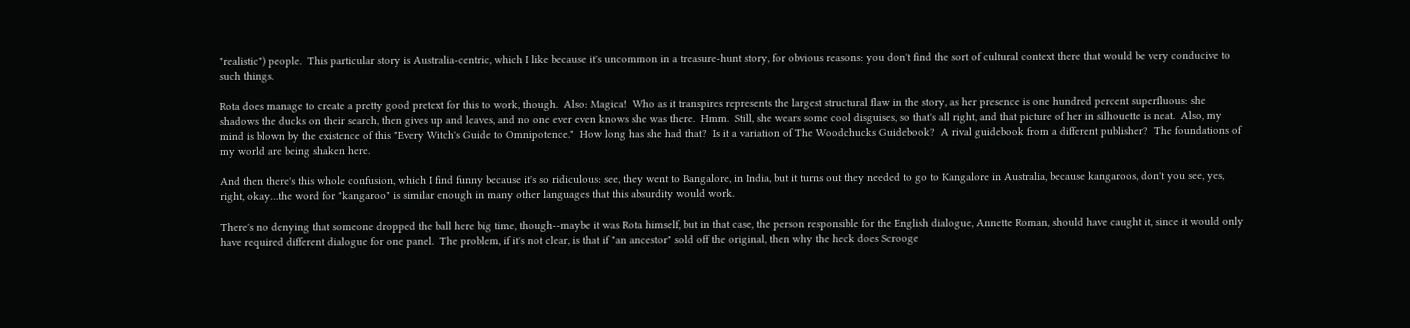"realistic") people.  This particular story is Australia-centric, which I like because it's uncommon in a treasure-hunt story, for obvious reasons: you don't find the sort of cultural context there that would be very conducive to such things.

Rota does manage to create a pretty good pretext for this to work, though.  Also: Magica!  Who as it transpires represents the largest structural flaw in the story, as her presence is one hundred percent superfluous: she shadows the ducks on their search, then gives up and leaves, and no one ever even knows she was there.  Hmm.  Still, she wears some cool disguises, so that's all right, and that picture of her in silhouette is neat.  Also, my mind is blown by the existence of this "Every Witch's Guide to Omnipotence."  How long has she had that?  Is it a variation of The Woodchucks Guidebook?  A rival guidebook from a different publisher?  The foundations of my world are being shaken here.

And then there's this whole confusion, which I find funny because it's so ridiculous: see, they went to Bangalore, in India, but it turns out they needed to go to Kangalore in Australia, because kangaroos, don't you see, yes, right, okay…the word for "kangaroo" is similar enough in many other languages that this absurdity would work.

There's no denying that someone dropped the ball here big time, though--maybe it was Rota himself, but in that case, the person responsible for the English dialogue, Annette Roman, should have caught it, since it would only have required different dialogue for one panel.  The problem, if it's not clear, is that if "an ancestor" sold off the original, then why the heck does Scrooge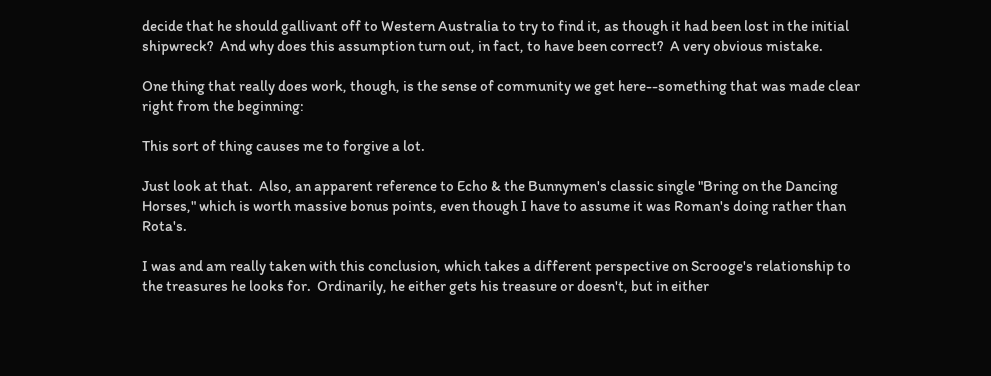decide that he should gallivant off to Western Australia to try to find it, as though it had been lost in the initial shipwreck?  And why does this assumption turn out, in fact, to have been correct?  A very obvious mistake.

One thing that really does work, though, is the sense of community we get here--something that was made clear right from the beginning:

This sort of thing causes me to forgive a lot.

Just look at that.  Also, an apparent reference to Echo & the Bunnymen's classic single "Bring on the Dancing Horses," which is worth massive bonus points, even though I have to assume it was Roman's doing rather than Rota's.

I was and am really taken with this conclusion, which takes a different perspective on Scrooge's relationship to the treasures he looks for.  Ordinarily, he either gets his treasure or doesn't, but in either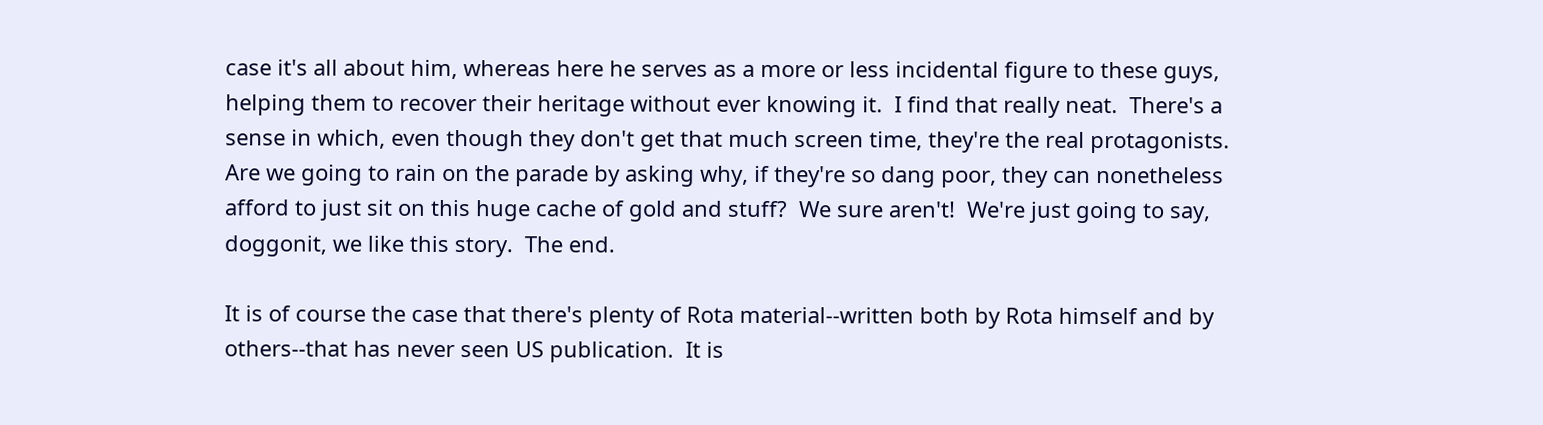case it's all about him, whereas here he serves as a more or less incidental figure to these guys, helping them to recover their heritage without ever knowing it.  I find that really neat.  There's a sense in which, even though they don't get that much screen time, they're the real protagonists.  Are we going to rain on the parade by asking why, if they're so dang poor, they can nonetheless afford to just sit on this huge cache of gold and stuff?  We sure aren't!  We're just going to say, doggonit, we like this story.  The end.

It is of course the case that there's plenty of Rota material--written both by Rota himself and by others--that has never seen US publication.  It is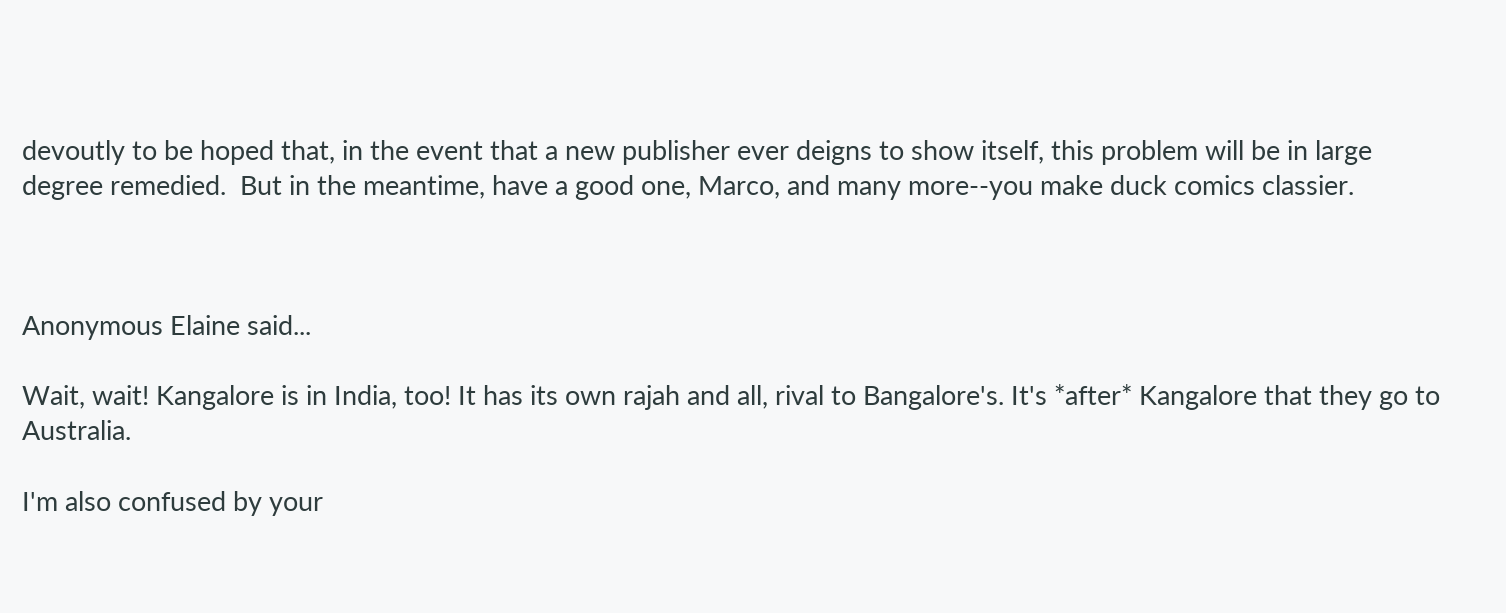devoutly to be hoped that, in the event that a new publisher ever deigns to show itself, this problem will be in large degree remedied.  But in the meantime, have a good one, Marco, and many more--you make duck comics classier.



Anonymous Elaine said...

Wait, wait! Kangalore is in India, too! It has its own rajah and all, rival to Bangalore's. It's *after* Kangalore that they go to Australia.

I'm also confused by your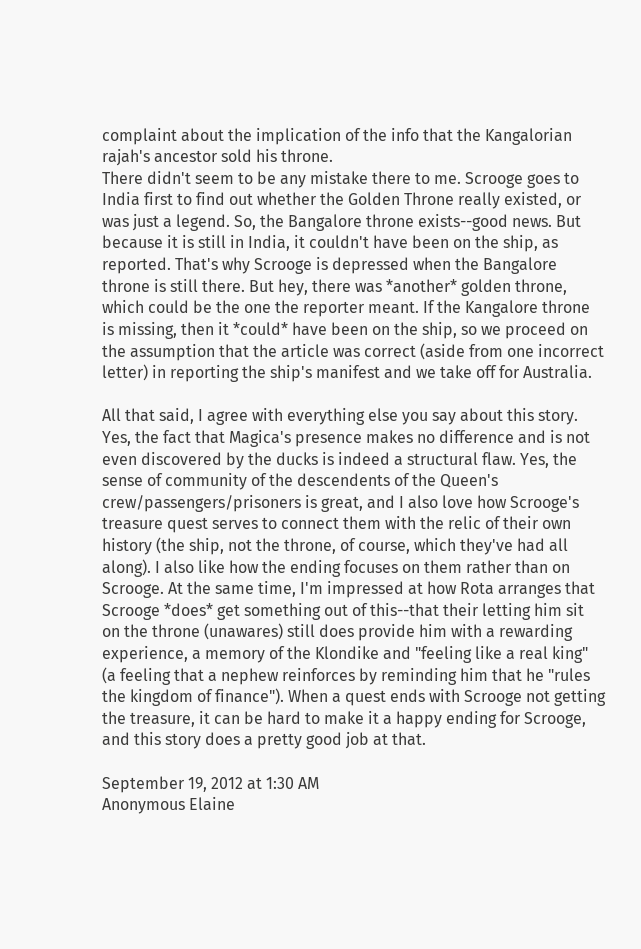complaint about the implication of the info that the Kangalorian rajah's ancestor sold his throne.
There didn't seem to be any mistake there to me. Scrooge goes to India first to find out whether the Golden Throne really existed, or was just a legend. So, the Bangalore throne exists--good news. But because it is still in India, it couldn't have been on the ship, as reported. That's why Scrooge is depressed when the Bangalore throne is still there. But hey, there was *another* golden throne, which could be the one the reporter meant. If the Kangalore throne is missing, then it *could* have been on the ship, so we proceed on the assumption that the article was correct (aside from one incorrect letter) in reporting the ship's manifest and we take off for Australia.

All that said, I agree with everything else you say about this story. Yes, the fact that Magica's presence makes no difference and is not even discovered by the ducks is indeed a structural flaw. Yes, the sense of community of the descendents of the Queen's crew/passengers/prisoners is great, and I also love how Scrooge's treasure quest serves to connect them with the relic of their own history (the ship, not the throne, of course, which they've had all along). I also like how the ending focuses on them rather than on Scrooge. At the same time, I'm impressed at how Rota arranges that Scrooge *does* get something out of this--that their letting him sit on the throne (unawares) still does provide him with a rewarding experience, a memory of the Klondike and "feeling like a real king" (a feeling that a nephew reinforces by reminding him that he "rules the kingdom of finance"). When a quest ends with Scrooge not getting the treasure, it can be hard to make it a happy ending for Scrooge, and this story does a pretty good job at that.

September 19, 2012 at 1:30 AM
Anonymous Elaine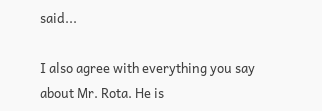said...

I also agree with everything you say about Mr. Rota. He is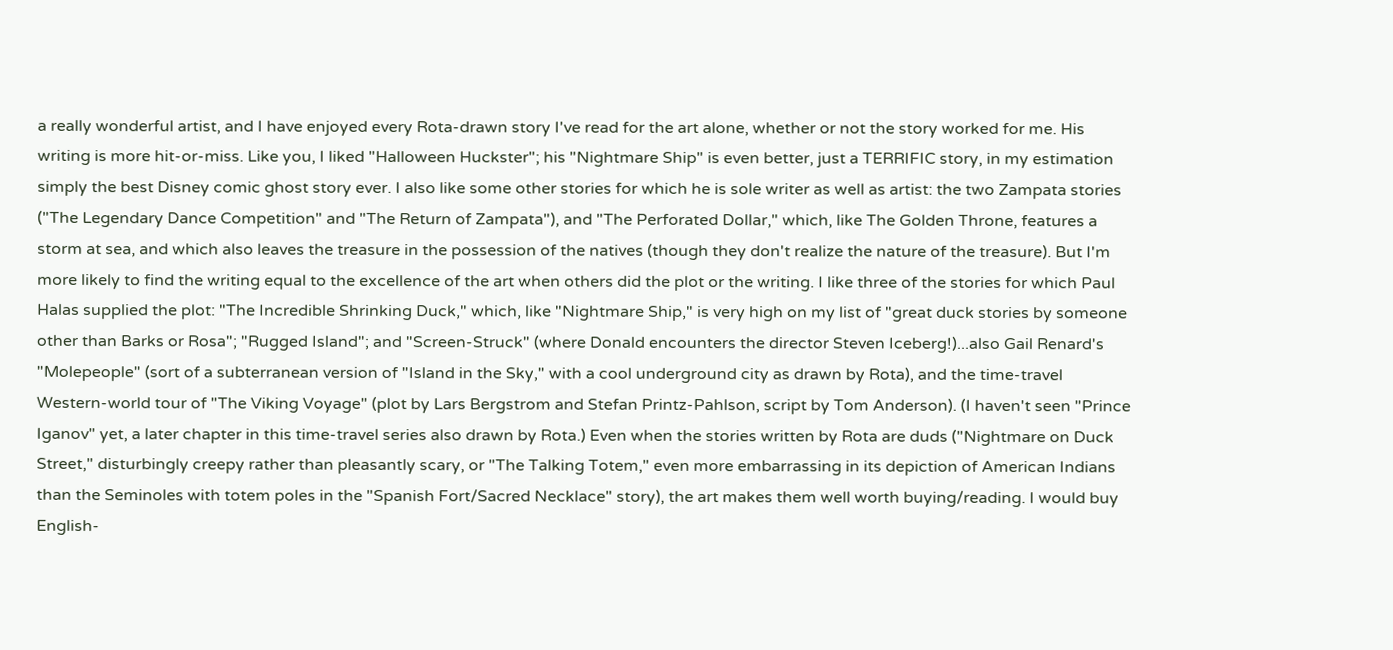a really wonderful artist, and I have enjoyed every Rota-drawn story I've read for the art alone, whether or not the story worked for me. His writing is more hit-or-miss. Like you, I liked "Halloween Huckster"; his "Nightmare Ship" is even better, just a TERRIFIC story, in my estimation simply the best Disney comic ghost story ever. I also like some other stories for which he is sole writer as well as artist: the two Zampata stories ("The Legendary Dance Competition" and "The Return of Zampata"), and "The Perforated Dollar," which, like The Golden Throne, features a storm at sea, and which also leaves the treasure in the possession of the natives (though they don't realize the nature of the treasure). But I'm more likely to find the writing equal to the excellence of the art when others did the plot or the writing. I like three of the stories for which Paul Halas supplied the plot: "The Incredible Shrinking Duck," which, like "Nightmare Ship," is very high on my list of "great duck stories by someone other than Barks or Rosa"; "Rugged Island"; and "Screen-Struck" (where Donald encounters the director Steven Iceberg!)...also Gail Renard's "Molepeople" (sort of a subterranean version of "Island in the Sky," with a cool underground city as drawn by Rota), and the time-travel Western-world tour of "The Viking Voyage" (plot by Lars Bergstrom and Stefan Printz-Pahlson, script by Tom Anderson). (I haven't seen "Prince Iganov" yet, a later chapter in this time-travel series also drawn by Rota.) Even when the stories written by Rota are duds ("Nightmare on Duck Street," disturbingly creepy rather than pleasantly scary, or "The Talking Totem," even more embarrassing in its depiction of American Indians than the Seminoles with totem poles in the "Spanish Fort/Sacred Necklace" story), the art makes them well worth buying/reading. I would buy English-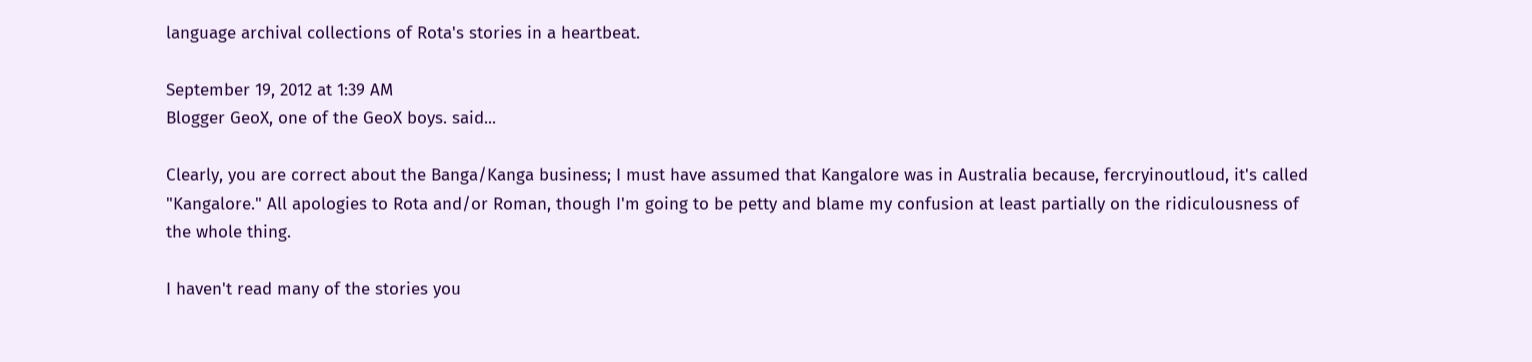language archival collections of Rota's stories in a heartbeat.

September 19, 2012 at 1:39 AM
Blogger GeoX, one of the GeoX boys. said...

Clearly, you are correct about the Banga/Kanga business; I must have assumed that Kangalore was in Australia because, fercryinoutloud, it's called "Kangalore." All apologies to Rota and/or Roman, though I'm going to be petty and blame my confusion at least partially on the ridiculousness of the whole thing.

I haven't read many of the stories you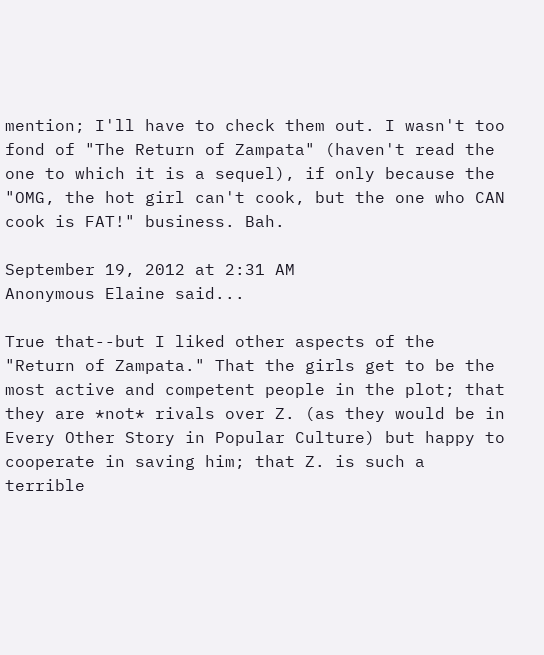mention; I'll have to check them out. I wasn't too fond of "The Return of Zampata" (haven't read the one to which it is a sequel), if only because the "OMG, the hot girl can't cook, but the one who CAN cook is FAT!" business. Bah.

September 19, 2012 at 2:31 AM
Anonymous Elaine said...

True that--but I liked other aspects of the "Return of Zampata." That the girls get to be the most active and competent people in the plot; that they are *not* rivals over Z. (as they would be in Every Other Story in Popular Culture) but happy to cooperate in saving him; that Z. is such a terrible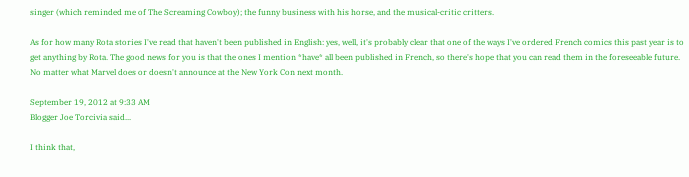singer (which reminded me of The Screaming Cowboy); the funny business with his horse, and the musical-critic critters.

As for how many Rota stories I've read that haven't been published in English: yes, well, it's probably clear that one of the ways I've ordered French comics this past year is to get anything by Rota. The good news for you is that the ones I mention *have* all been published in French, so there's hope that you can read them in the foreseeable future. No matter what Marvel does or doesn't announce at the New York Con next month.

September 19, 2012 at 9:33 AM
Blogger Joe Torcivia said...

I think that,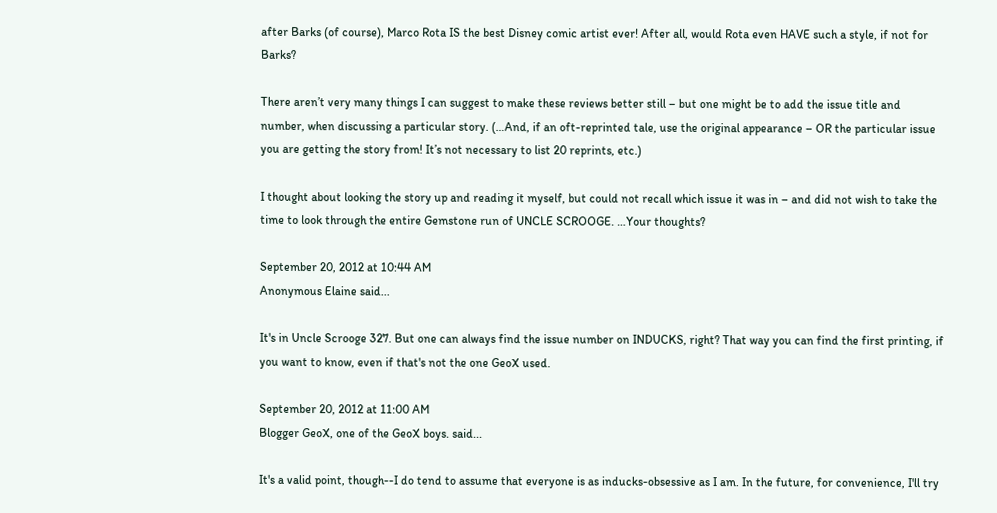after Barks (of course), Marco Rota IS the best Disney comic artist ever! After all, would Rota even HAVE such a style, if not for Barks?

There aren’t very many things I can suggest to make these reviews better still – but one might be to add the issue title and number, when discussing a particular story. (…And, if an oft-reprinted tale, use the original appearance – OR the particular issue you are getting the story from! It’s not necessary to list 20 reprints, etc.)

I thought about looking the story up and reading it myself, but could not recall which issue it was in – and did not wish to take the time to look through the entire Gemstone run of UNCLE SCROOGE. …Your thoughts?

September 20, 2012 at 10:44 AM
Anonymous Elaine said...

It's in Uncle Scrooge 327. But one can always find the issue number on INDUCKS, right? That way you can find the first printing, if you want to know, even if that's not the one GeoX used.

September 20, 2012 at 11:00 AM
Blogger GeoX, one of the GeoX boys. said...

It's a valid point, though--I do tend to assume that everyone is as inducks-obsessive as I am. In the future, for convenience, I'll try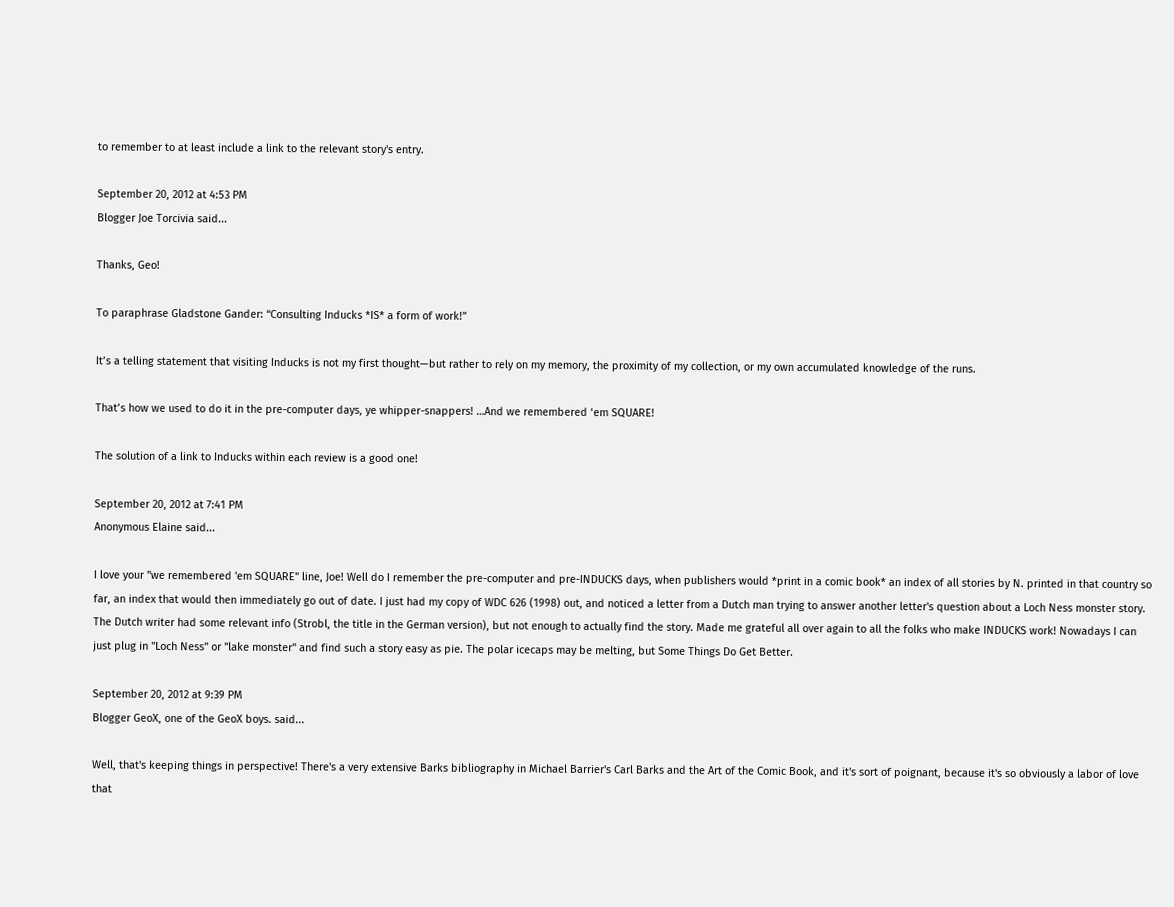to remember to at least include a link to the relevant story's entry.

September 20, 2012 at 4:53 PM
Blogger Joe Torcivia said...

Thanks, Geo!

To paraphrase Gladstone Gander: “Consulting Inducks *IS* a form of work!”

It’s a telling statement that visiting Inducks is not my first thought—but rather to rely on my memory, the proximity of my collection, or my own accumulated knowledge of the runs.

That’s how we used to do it in the pre-computer days, ye whipper-snappers! …And we remembered ‘em SQUARE!

The solution of a link to Inducks within each review is a good one!

September 20, 2012 at 7:41 PM
Anonymous Elaine said...

I love your "we remembered 'em SQUARE" line, Joe! Well do I remember the pre-computer and pre-INDUCKS days, when publishers would *print in a comic book* an index of all stories by N. printed in that country so far, an index that would then immediately go out of date. I just had my copy of WDC 626 (1998) out, and noticed a letter from a Dutch man trying to answer another letter's question about a Loch Ness monster story. The Dutch writer had some relevant info (Strobl, the title in the German version), but not enough to actually find the story. Made me grateful all over again to all the folks who make INDUCKS work! Nowadays I can just plug in "Loch Ness" or "lake monster" and find such a story easy as pie. The polar icecaps may be melting, but Some Things Do Get Better.

September 20, 2012 at 9:39 PM
Blogger GeoX, one of the GeoX boys. said...

Well, that's keeping things in perspective! There's a very extensive Barks bibliography in Michael Barrier's Carl Barks and the Art of the Comic Book, and it's sort of poignant, because it's so obviously a labor of love that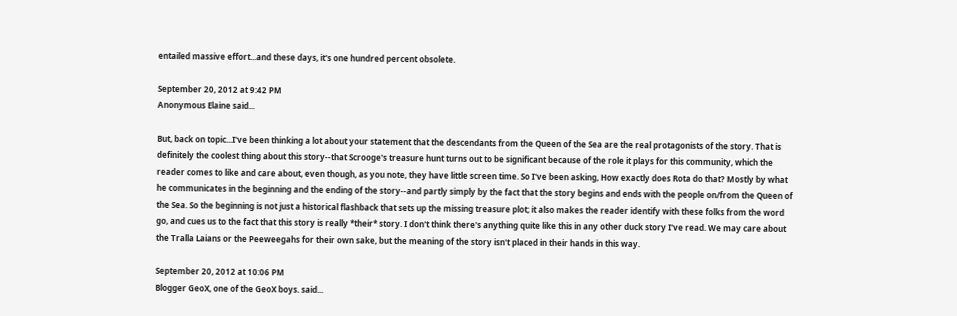entailed massive effort...and these days, it's one hundred percent obsolete.

September 20, 2012 at 9:42 PM
Anonymous Elaine said...

But, back on topic...I've been thinking a lot about your statement that the descendants from the Queen of the Sea are the real protagonists of the story. That is definitely the coolest thing about this story--that Scrooge's treasure hunt turns out to be significant because of the role it plays for this community, which the reader comes to like and care about, even though, as you note, they have little screen time. So I've been asking, How exactly does Rota do that? Mostly by what he communicates in the beginning and the ending of the story--and partly simply by the fact that the story begins and ends with the people on/from the Queen of the Sea. So the beginning is not just a historical flashback that sets up the missing treasure plot; it also makes the reader identify with these folks from the word go, and cues us to the fact that this story is really *their* story. I don't think there's anything quite like this in any other duck story I've read. We may care about the Tralla Laians or the Peeweegahs for their own sake, but the meaning of the story isn't placed in their hands in this way.

September 20, 2012 at 10:06 PM
Blogger GeoX, one of the GeoX boys. said...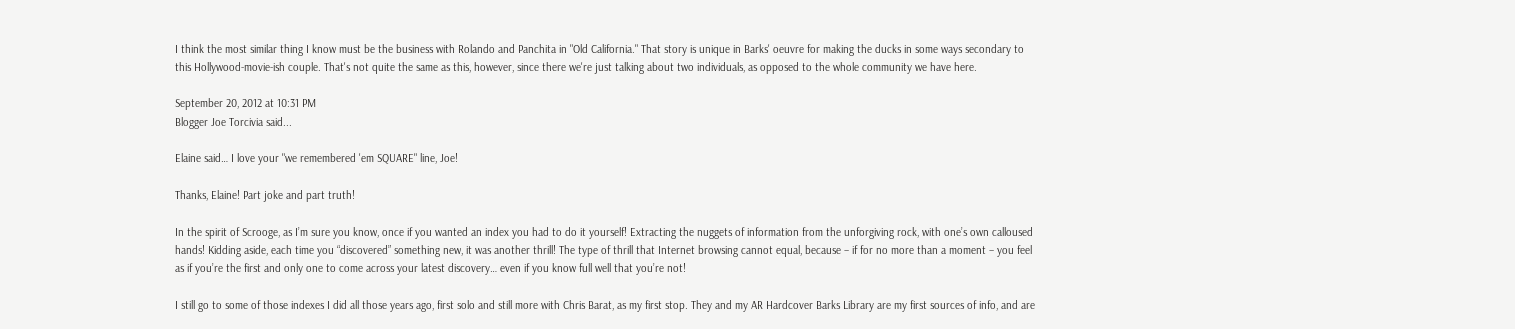I think the most similar thing I know must be the business with Rolando and Panchita in "Old California." That story is unique in Barks' oeuvre for making the ducks in some ways secondary to this Hollywood-movie-ish couple. That's not quite the same as this, however, since there we're just talking about two individuals, as opposed to the whole community we have here.

September 20, 2012 at 10:31 PM
Blogger Joe Torcivia said...

Elaine said… I love your "we remembered 'em SQUARE" line, Joe!

Thanks, Elaine! Part joke and part truth!

In the spirit of Scrooge, as I’m sure you know, once if you wanted an index you had to do it yourself! Extracting the nuggets of information from the unforgiving rock, with one’s own calloused hands! Kidding aside, each time you “discovered” something new, it was another thrill! The type of thrill that Internet browsing cannot equal, because – if for no more than a moment – you feel as if you’re the first and only one to come across your latest discovery… even if you know full well that you’re not!

I still go to some of those indexes I did all those years ago, first solo and still more with Chris Barat, as my first stop. They and my AR Hardcover Barks Library are my first sources of info, and are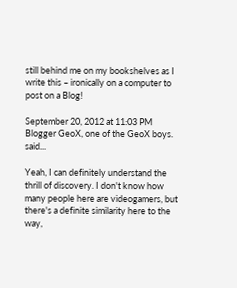still behind me on my bookshelves as I write this – ironically on a computer to post on a Blog!

September 20, 2012 at 11:03 PM
Blogger GeoX, one of the GeoX boys. said...

Yeah, I can definitely understand the thrill of discovery. I don't know how many people here are videogamers, but there's a definite similarity here to the way,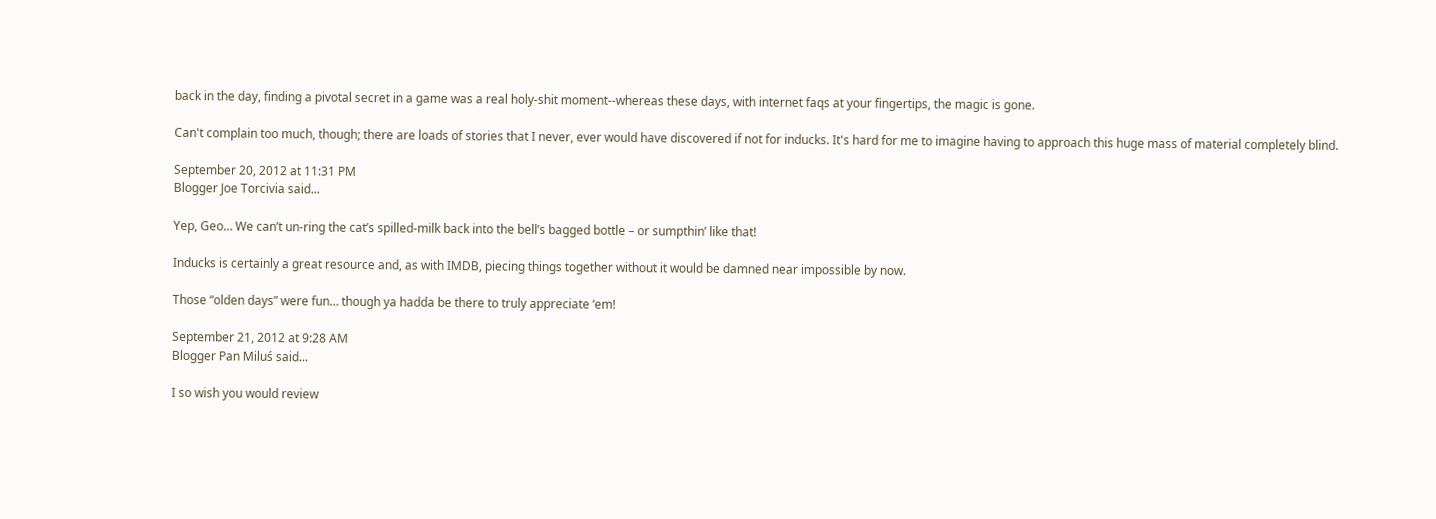back in the day, finding a pivotal secret in a game was a real holy-shit moment--whereas these days, with internet faqs at your fingertips, the magic is gone.

Can't complain too much, though; there are loads of stories that I never, ever would have discovered if not for inducks. It's hard for me to imagine having to approach this huge mass of material completely blind.

September 20, 2012 at 11:31 PM
Blogger Joe Torcivia said...

Yep, Geo… We can’t un-ring the cat’s spilled-milk back into the bell’s bagged bottle – or sumpthin’ like that!

Inducks is certainly a great resource and, as with IMDB, piecing things together without it would be damned near impossible by now.

Those “olden days” were fun… though ya hadda be there to truly appreciate ‘em!

September 21, 2012 at 9:28 AM
Blogger Pan Miluś said...

I so wish you would review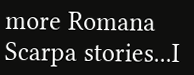more Romana Scarpa stories...I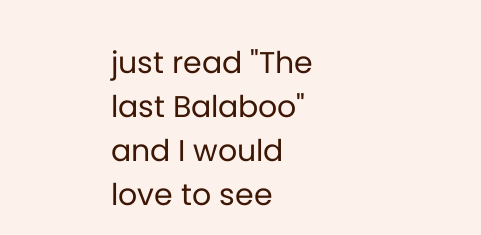just read "The last Balaboo" and I would love to see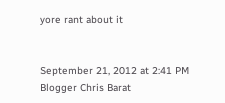yore rant about it


September 21, 2012 at 2:41 PM
Blogger Chris Barat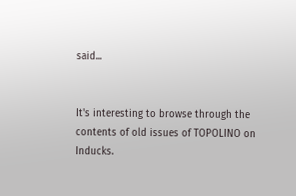said...


It's interesting to browse through the contents of old issues of TOPOLINO on Inducks.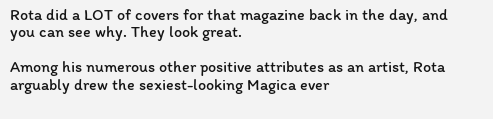Rota did a LOT of covers for that magazine back in the day, and you can see why. They look great.

Among his numerous other positive attributes as an artist, Rota arguably drew the sexiest-looking Magica ever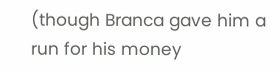(though Branca gave him a run for his money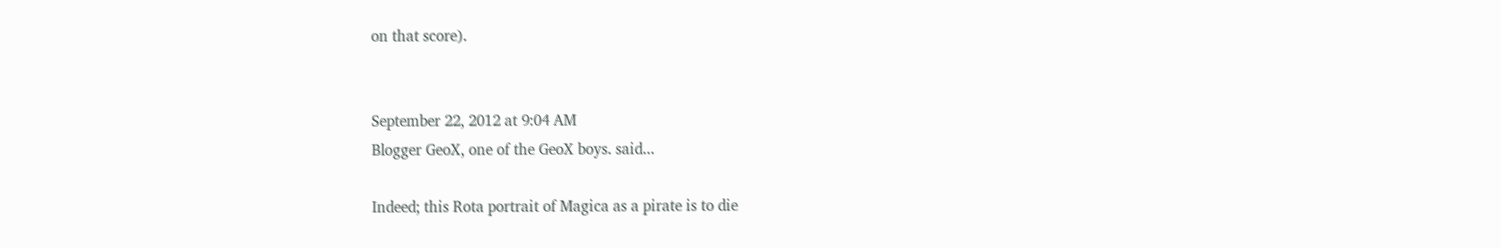on that score).


September 22, 2012 at 9:04 AM
Blogger GeoX, one of the GeoX boys. said...

Indeed; this Rota portrait of Magica as a pirate is to die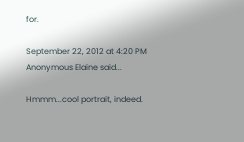for.

September 22, 2012 at 4:20 PM
Anonymous Elaine said...

Hmmm...cool portrait, indeed.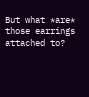But what *are* those earrings attached to?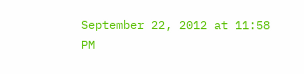September 22, 2012 at 11:58 PM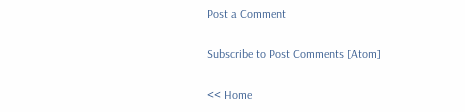Post a Comment

Subscribe to Post Comments [Atom]

<< Home